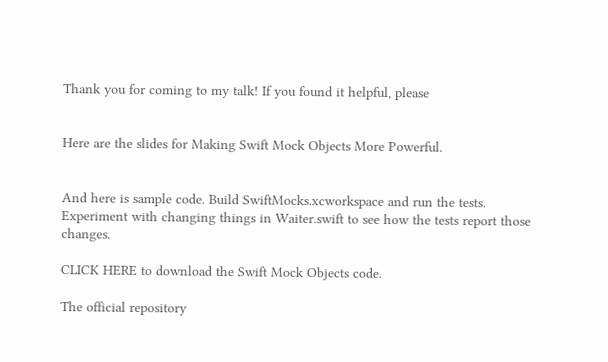Thank you for coming to my talk! If you found it helpful, please


Here are the slides for Making Swift Mock Objects More Powerful.


And here is sample code. Build SwiftMocks.xcworkspace and run the tests. Experiment with changing things in Waiter.swift to see how the tests report those changes.

CLICK HERE to download the Swift Mock Objects code.

The official repository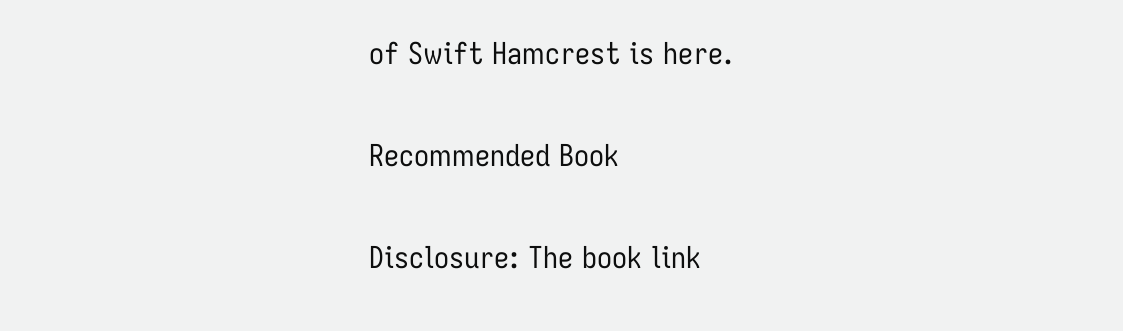of Swift Hamcrest is here.

Recommended Book

Disclosure: The book link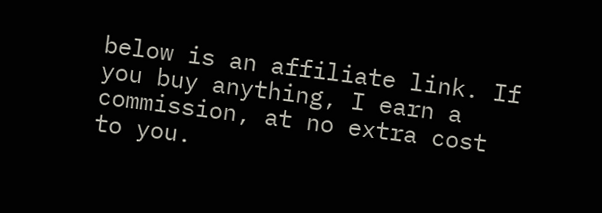below is an affiliate link. If you buy anything, I earn a commission, at no extra cost to you.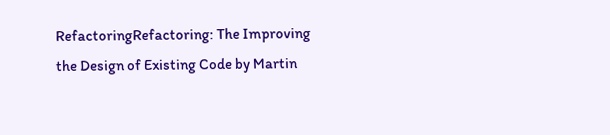RefactoringRefactoring: The Improving the Design of Existing Code by Martin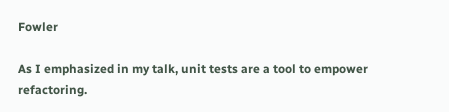Fowler

As I emphasized in my talk, unit tests are a tool to empower refactoring.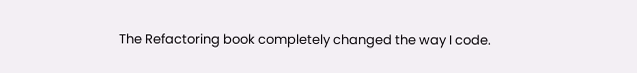The Refactoring book completely changed the way I code.